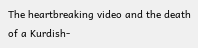The heartbreaking video and the death of a Kurdish-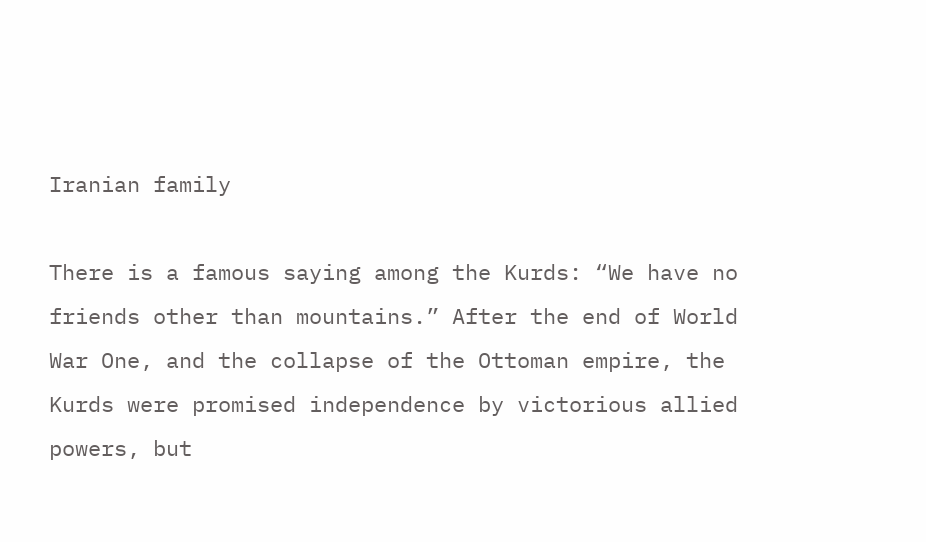Iranian family

There is a famous saying among the Kurds: “We have no friends other than mountains.” After the end of World War One, and the collapse of the Ottoman empire, the Kurds were promised independence by victorious allied powers, but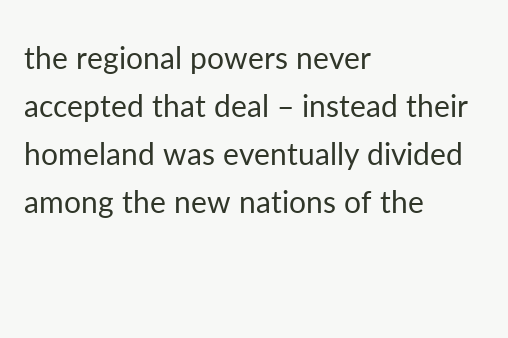the regional powers never accepted that deal – instead their homeland was eventually divided among the new nations of the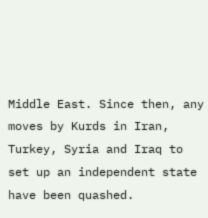Middle East. Since then, any moves by Kurds in Iran, Turkey, Syria and Iraq to set up an independent state have been quashed.